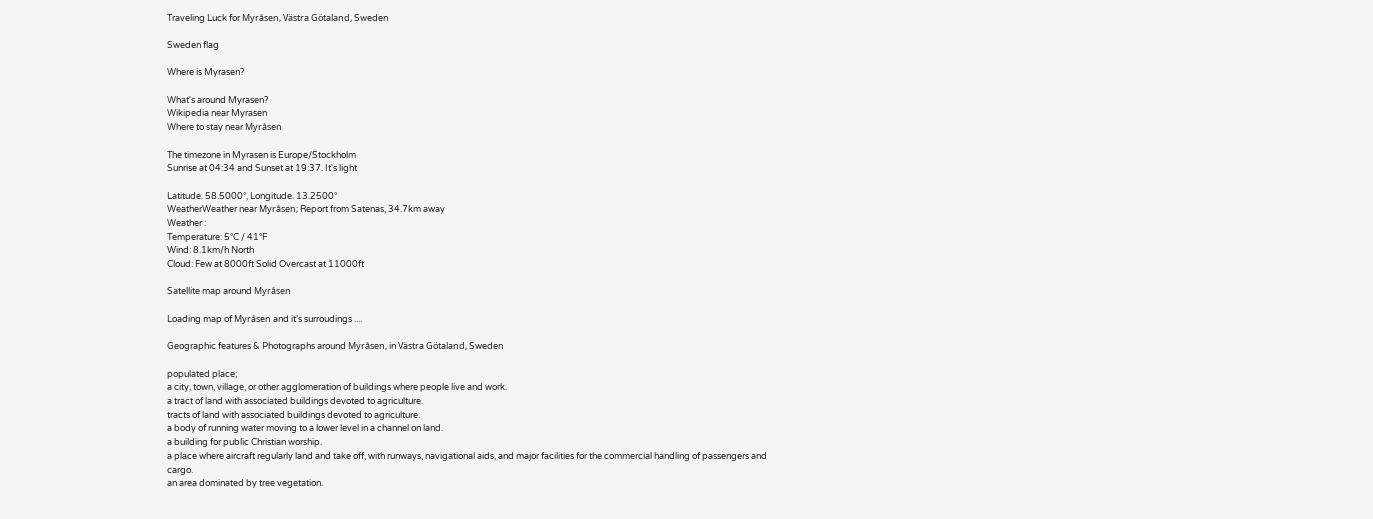Traveling Luck for Myråsen, Västra Götaland, Sweden

Sweden flag

Where is Myrasen?

What's around Myrasen?
Wikipedia near Myrasen
Where to stay near Myråsen

The timezone in Myrasen is Europe/Stockholm
Sunrise at 04:34 and Sunset at 19:37. It's light

Latitude. 58.5000°, Longitude. 13.2500°
WeatherWeather near Myråsen; Report from Satenas, 34.7km away
Weather :
Temperature: 5°C / 41°F
Wind: 8.1km/h North
Cloud: Few at 8000ft Solid Overcast at 11000ft

Satellite map around Myråsen

Loading map of Myråsen and it's surroudings ....

Geographic features & Photographs around Myråsen, in Västra Götaland, Sweden

populated place;
a city, town, village, or other agglomeration of buildings where people live and work.
a tract of land with associated buildings devoted to agriculture.
tracts of land with associated buildings devoted to agriculture.
a body of running water moving to a lower level in a channel on land.
a building for public Christian worship.
a place where aircraft regularly land and take off, with runways, navigational aids, and major facilities for the commercial handling of passengers and cargo.
an area dominated by tree vegetation.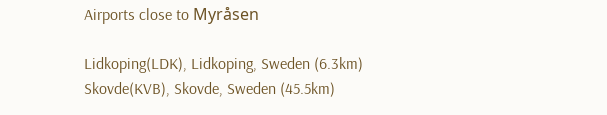Airports close to Myråsen

Lidkoping(LDK), Lidkoping, Sweden (6.3km)
Skovde(KVB), Skovde, Sweden (45.5km)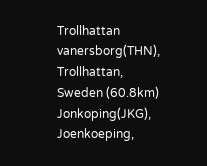Trollhattan vanersborg(THN), Trollhattan, Sweden (60.8km)
Jonkoping(JKG), Joenkoeping,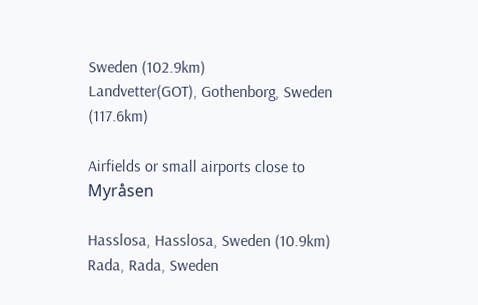Sweden (102.9km)
Landvetter(GOT), Gothenborg, Sweden (117.6km)

Airfields or small airports close to Myråsen

Hasslosa, Hasslosa, Sweden (10.9km)
Rada, Rada, Sweden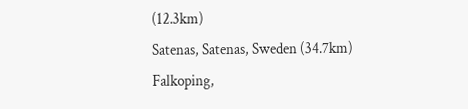(12.3km)
Satenas, Satenas, Sweden (34.7km)
Falkoping,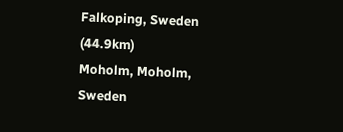Falkoping, Sweden (44.9km)
Moholm, Moholm, Sweden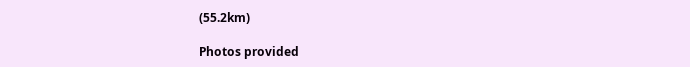(55.2km)

Photos provided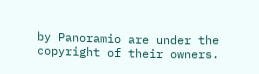by Panoramio are under the copyright of their owners.